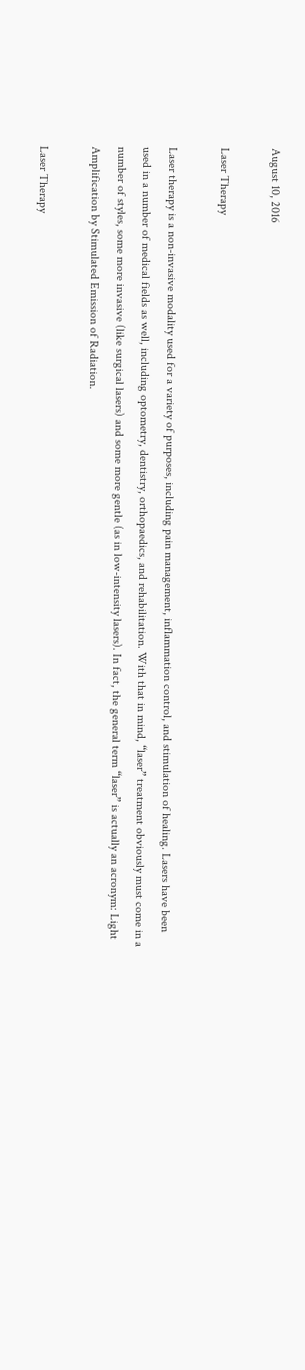August 10, 2016

Laser Therapy

Laser therapy is a non-invasive modality used for a variety of purposes, including pain management, inflammation control, and stimulation of healing. Lasers have been used in a number of medical fields as well, including optometry, dentistry, orthopaedics, and rehabilitation. With that in mind, “laser” treatment obviously must come in a number of styles, some more invasive (like surgical lasers) and some more gentle (as in low-intensity lasers). In fact, the general term “laser” is actually an acronym: Light Amplification by Stimulated Emission of Radiation.

Laser Therapy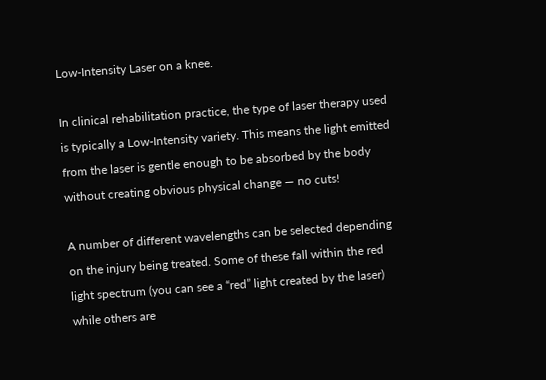Low-Intensity Laser on a knee.

In clinical rehabilitation practice, the type of laser therapy used is typically a Low-Intensity variety. This means the light emitted from the laser is gentle enough to be absorbed by the body without creating obvious physical change — no cuts!

A number of different wavelengths can be selected depending on the injury being treated. Some of these fall within the red light spectrum (you can see a “red” light created by the laser) while others are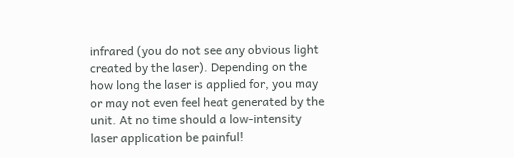infrared (you do not see any obvious light created by the laser). Depending on the how long the laser is applied for, you may or may not even feel heat generated by the unit. At no time should a low-intensity laser application be painful!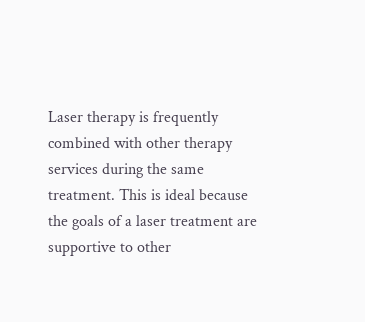Laser therapy is frequently combined with other therapy services during the same treatment. This is ideal because the goals of a laser treatment are supportive to other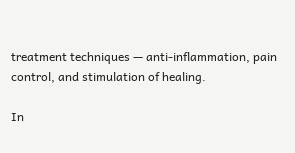treatment techniques — anti-inflammation, pain control, and stimulation of healing.

In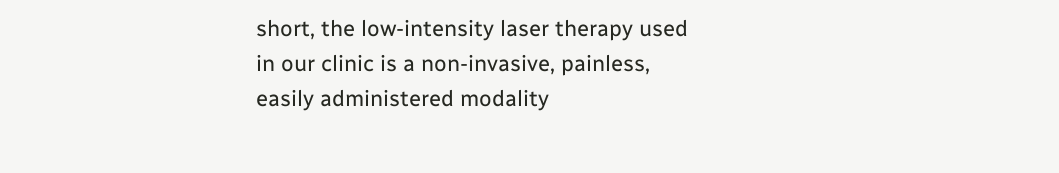short, the low-intensity laser therapy used in our clinic is a non-invasive, painless, easily administered modality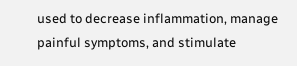used to decrease inflammation, manage painful symptoms, and stimulate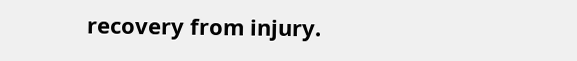recovery from injury.